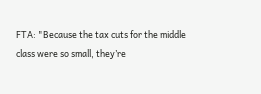FTA: "Because the tax cuts for the middle class were so small, they’re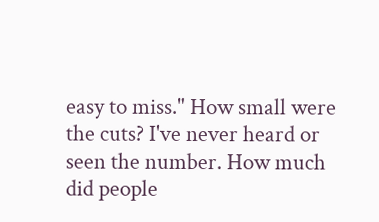easy to miss." How small were the cuts? I've never heard or seen the number. How much did people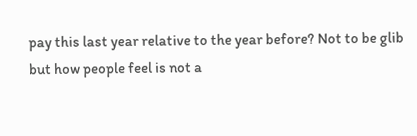pay this last year relative to the year before? Not to be glib but how people feel is not a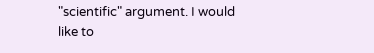"scientific" argument. I would like to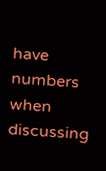have numbers when discussing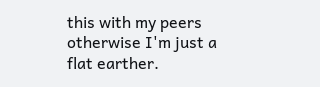this with my peers otherwise I'm just a flat earther.